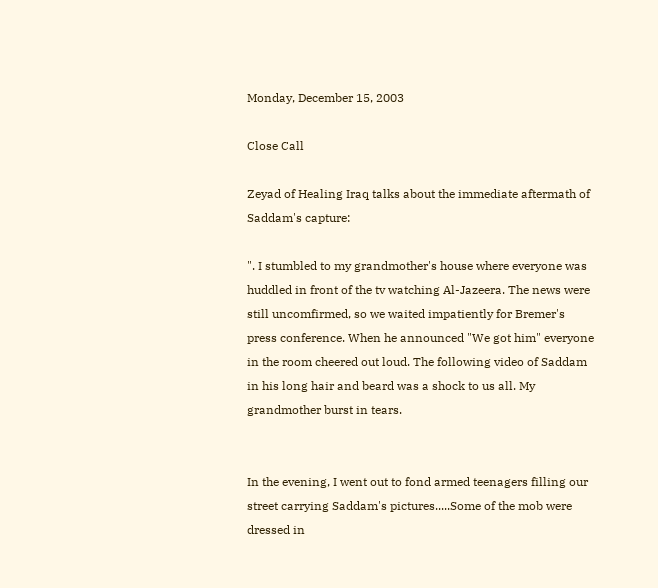Monday, December 15, 2003

Close Call

Zeyad of Healing Iraq talks about the immediate aftermath of Saddam's capture:

". I stumbled to my grandmother's house where everyone was huddled in front of the tv watching Al-Jazeera. The news were still uncomfirmed, so we waited impatiently for Bremer's press conference. When he announced "We got him" everyone in the room cheered out loud. The following video of Saddam in his long hair and beard was a shock to us all. My grandmother burst in tears.


In the evening, I went out to fond armed teenagers filling our street carrying Saddam's pictures.....Some of the mob were dressed in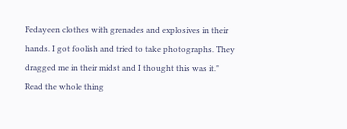Fedayeen clothes with grenades and explosives in their hands. I got foolish and tried to take photographs. They dragged me in their midst and I thought this was it."
Read the whole thing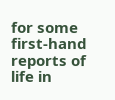for some first-hand reports of life in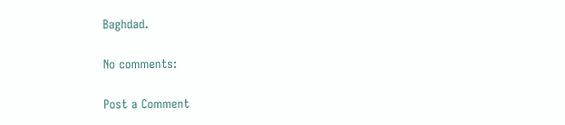Baghdad.

No comments:

Post a Comment